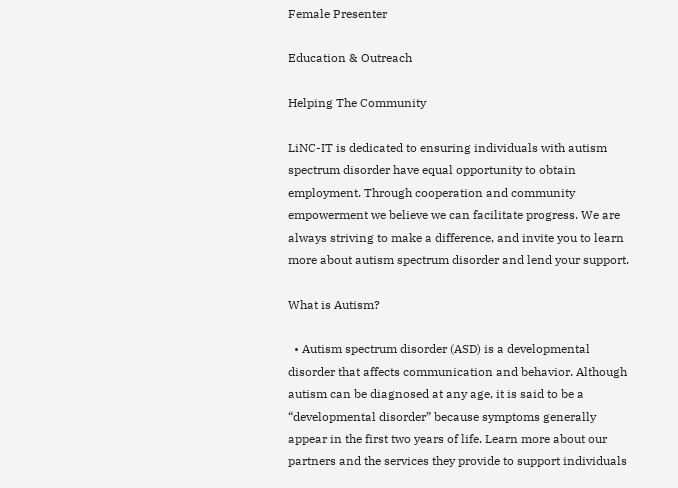Female Presenter

Education & Outreach

Helping The Community

LiNC-IT is dedicated to ensuring individuals with autism spectrum disorder have equal opportunity to obtain employment. Through cooperation and community empowerment we believe we can facilitate progress. We are always striving to make a difference, and invite you to learn more about autism spectrum disorder and lend your support.

What is Autism?

  • Autism spectrum disorder (ASD) is a developmental disorder that affects communication and behavior. Although autism can be diagnosed at any age, it is said to be a “developmental disorder” because symptoms generally appear in the first two years of life. Learn more about our partners and the services they provide to support individuals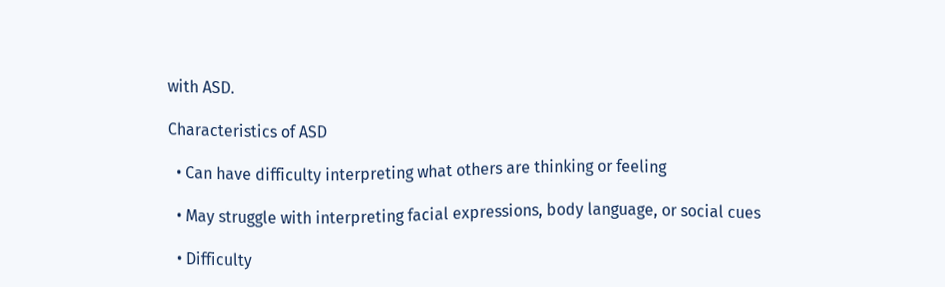with ASD.

Characteristics of ASD

  • Can have difficulty interpreting what others are thinking or feeling

  • May struggle with interpreting facial expressions, body language, or social cues

  • Difficulty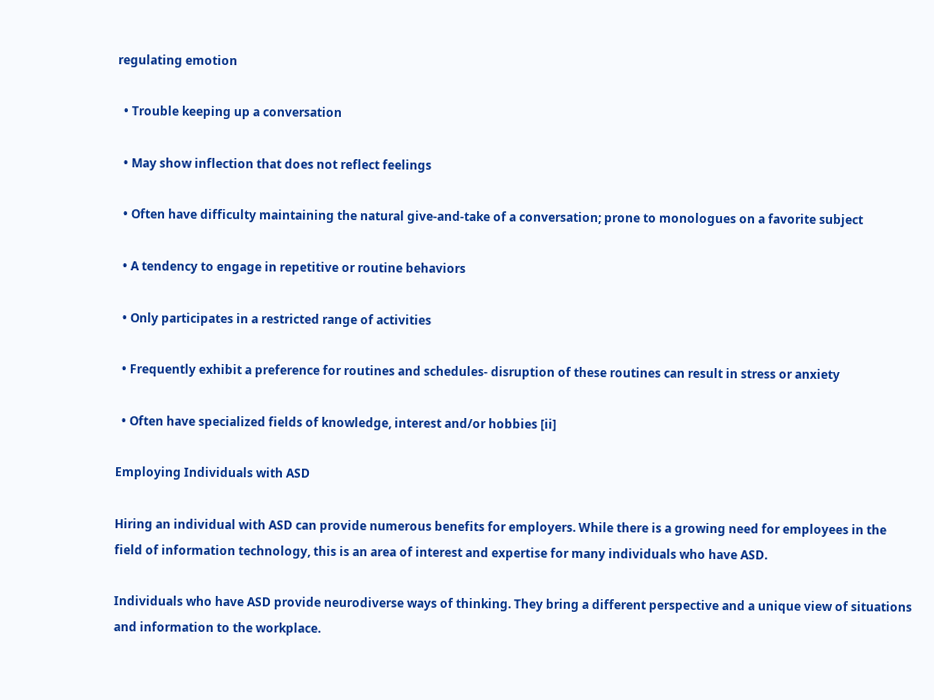regulating emotion

  • Trouble keeping up a conversation

  • May show inflection that does not reflect feelings

  • Often have difficulty maintaining the natural give-and-take of a conversation; prone to monologues on a favorite subject

  • A tendency to engage in repetitive or routine behaviors

  • Only participates in a restricted range of activities

  • Frequently exhibit a preference for routines and schedules- disruption of these routines can result in stress or anxiety

  • Often have specialized fields of knowledge, interest and/or hobbies [ii]

Employing Individuals with ASD

Hiring an individual with ASD can provide numerous benefits for employers. While there is a growing need for employees in the field of information technology, this is an area of interest and expertise for many individuals who have ASD.

Individuals who have ASD provide neurodiverse ways of thinking. They bring a different perspective and a unique view of situations and information to the workplace.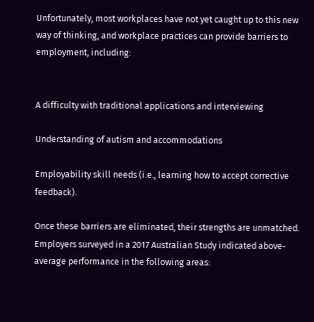Unfortunately, most workplaces have not yet caught up to this new way of thinking, and workplace practices can provide barriers to employment, including:


A difficulty with traditional applications and interviewing

Understanding of autism and accommodations

Employability skill needs (i.e., learning how to accept corrective feedback).

Once these barriers are eliminated, their strengths are unmatched. Employers surveyed in a 2017 Australian Study indicated above-average performance in the following areas: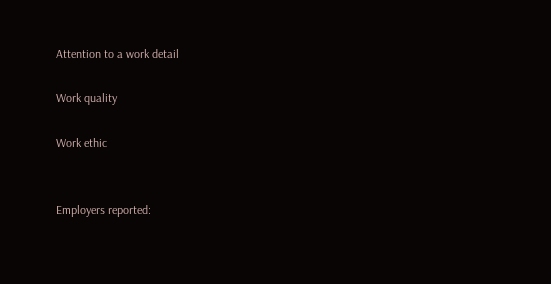Attention to a work detail

Work quality

Work ethic


Employers reported: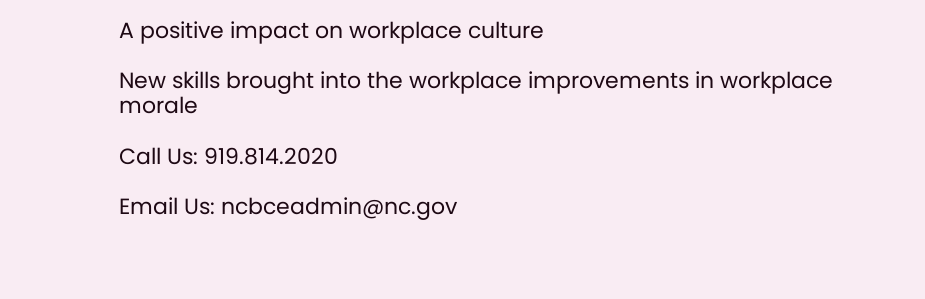A positive impact on workplace culture

New skills brought into the workplace improvements in workplace morale

Call Us: 919.814.2020

Email Us: ncbceadmin@nc.gov